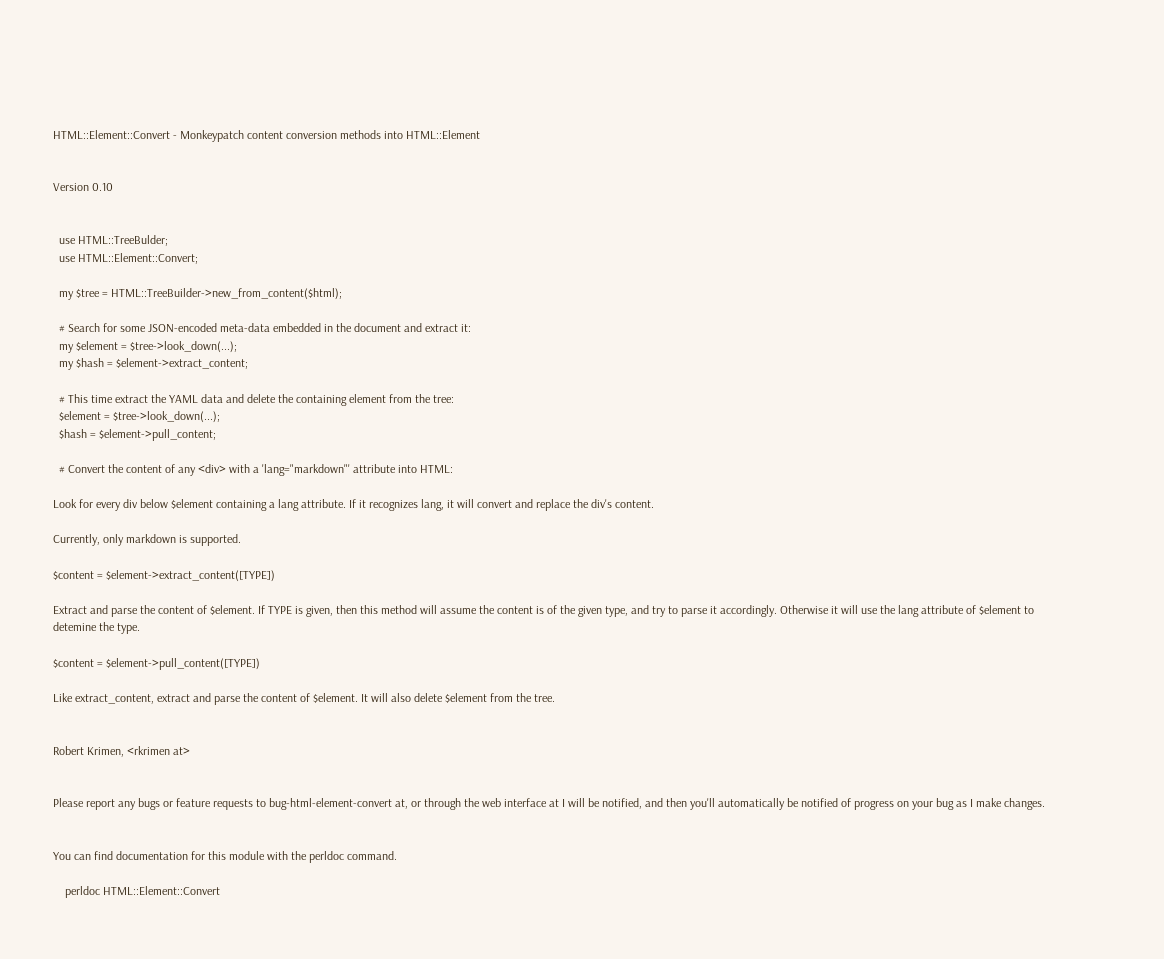HTML::Element::Convert - Monkeypatch content conversion methods into HTML::Element


Version 0.10


  use HTML::TreeBulder;
  use HTML::Element::Convert;

  my $tree = HTML::TreeBuilder->new_from_content($html);

  # Search for some JSON-encoded meta-data embedded in the document and extract it:
  my $element = $tree->look_down(...);
  my $hash = $element->extract_content;

  # This time extract the YAML data and delete the containing element from the tree:
  $element = $tree->look_down(...);
  $hash = $element->pull_content;

  # Convert the content of any <div> with a 'lang="markdown"' attribute into HTML:

Look for every div below $element containing a lang attribute. If it recognizes lang, it will convert and replace the div's content.

Currently, only markdown is supported.

$content = $element->extract_content([TYPE])

Extract and parse the content of $element. If TYPE is given, then this method will assume the content is of the given type, and try to parse it accordingly. Otherwise it will use the lang attribute of $element to detemine the type.

$content = $element->pull_content([TYPE])

Like extract_content, extract and parse the content of $element. It will also delete $element from the tree.


Robert Krimen, <rkrimen at>


Please report any bugs or feature requests to bug-html-element-convert at, or through the web interface at I will be notified, and then you'll automatically be notified of progress on your bug as I make changes.


You can find documentation for this module with the perldoc command.

    perldoc HTML::Element::Convert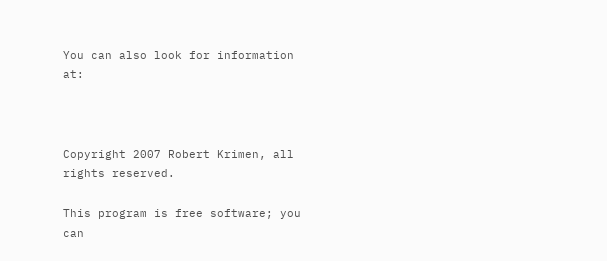You can also look for information at:



Copyright 2007 Robert Krimen, all rights reserved.

This program is free software; you can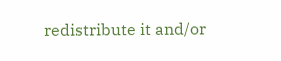redistribute it and/or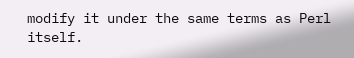modify it under the same terms as Perl itself.